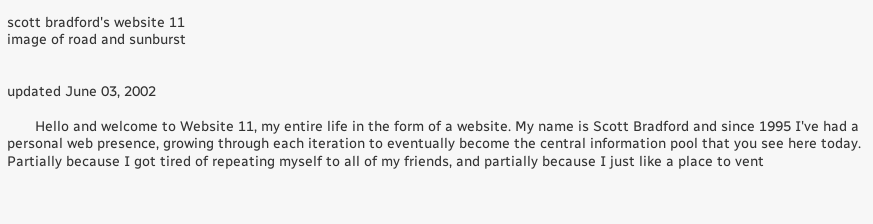scott bradford's website 11
image of road and sunburst


updated June 03, 2002

       Hello and welcome to Website 11, my entire life in the form of a website. My name is Scott Bradford and since 1995 I've had a personal web presence, growing through each iteration to eventually become the central information pool that you see here today. Partially because I got tired of repeating myself to all of my friends, and partially because I just like a place to vent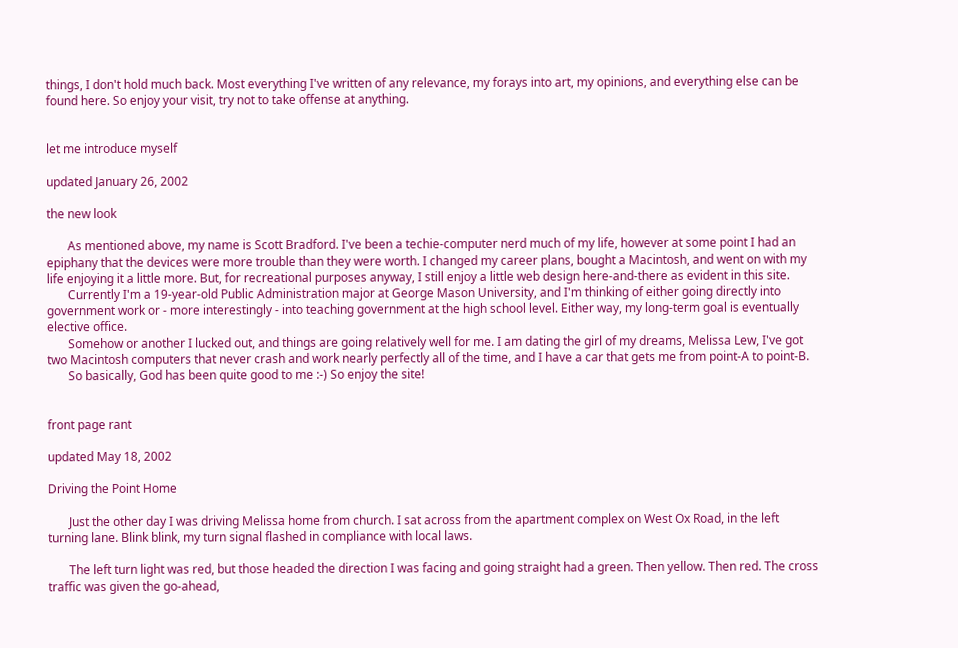things, I don't hold much back. Most everything I've written of any relevance, my forays into art, my opinions, and everything else can be found here. So enjoy your visit, try not to take offense at anything.


let me introduce myself

updated January 26, 2002

the new look

       As mentioned above, my name is Scott Bradford. I've been a techie-computer nerd much of my life, however at some point I had an epiphany that the devices were more trouble than they were worth. I changed my career plans, bought a Macintosh, and went on with my life enjoying it a little more. But, for recreational purposes anyway, I still enjoy a little web design here-and-there as evident in this site.
       Currently I'm a 19-year-old Public Administration major at George Mason University, and I'm thinking of either going directly into government work or - more interestingly - into teaching government at the high school level. Either way, my long-term goal is eventually elective office.
       Somehow or another I lucked out, and things are going relatively well for me. I am dating the girl of my dreams, Melissa Lew, I've got two Macintosh computers that never crash and work nearly perfectly all of the time, and I have a car that gets me from point-A to point-B.
       So basically, God has been quite good to me :-) So enjoy the site!


front page rant

updated May 18, 2002

Driving the Point Home

       Just the other day I was driving Melissa home from church. I sat across from the apartment complex on West Ox Road, in the left turning lane. Blink blink, my turn signal flashed in compliance with local laws.

       The left turn light was red, but those headed the direction I was facing and going straight had a green. Then yellow. Then red. The cross traffic was given the go-ahead,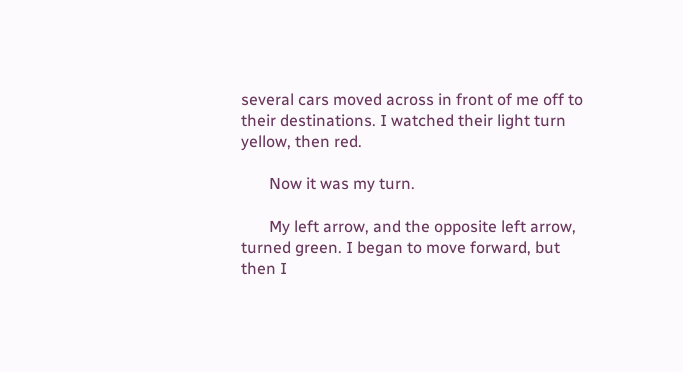several cars moved across in front of me off to their destinations. I watched their light turn yellow, then red.

       Now it was my turn.

       My left arrow, and the opposite left arrow, turned green. I began to move forward, but then I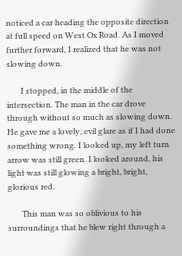noticed a car heading the opposite direction at full speed on West Ox Road. As I moved further forward, I realized that he was not slowing down.

       I stopped, in the middle of the intersection. The man in the car drove through without so much as slowing down. He gave me a lovely, evil glare as if I had done something wrong. I looked up, my left turn arrow was still green. I looked around, his light was still glowing a bright, bright, glorious red.

       This man was so oblivious to his surroundings that he blew right through a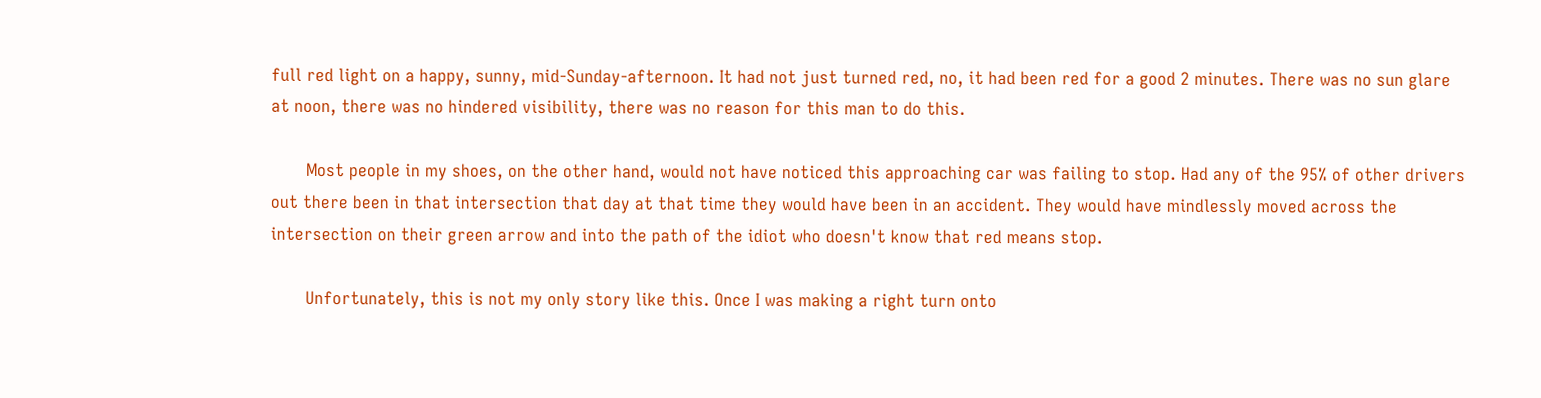full red light on a happy, sunny, mid-Sunday-afternoon. It had not just turned red, no, it had been red for a good 2 minutes. There was no sun glare at noon, there was no hindered visibility, there was no reason for this man to do this.

       Most people in my shoes, on the other hand, would not have noticed this approaching car was failing to stop. Had any of the 95% of other drivers out there been in that intersection that day at that time they would have been in an accident. They would have mindlessly moved across the intersection on their green arrow and into the path of the idiot who doesn't know that red means stop.

       Unfortunately, this is not my only story like this. Once I was making a right turn onto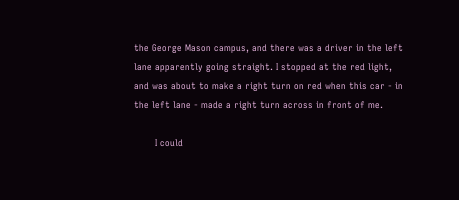the George Mason campus, and there was a driver in the left lane apparently going straight. I stopped at the red light, and was about to make a right turn on red when this car - in the left lane - made a right turn across in front of me.

       I could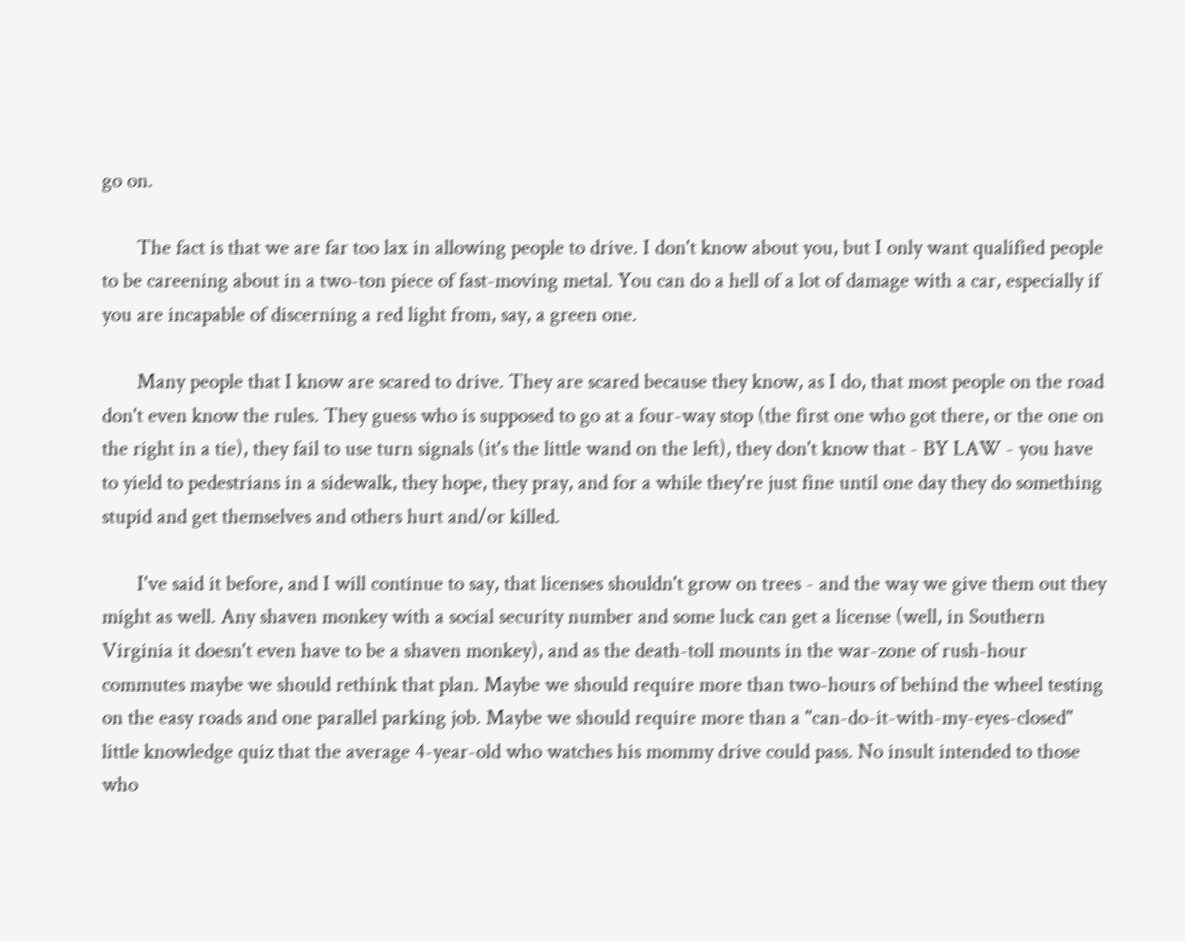go on.

       The fact is that we are far too lax in allowing people to drive. I don't know about you, but I only want qualified people to be careening about in a two-ton piece of fast-moving metal. You can do a hell of a lot of damage with a car, especially if you are incapable of discerning a red light from, say, a green one.

       Many people that I know are scared to drive. They are scared because they know, as I do, that most people on the road don't even know the rules. They guess who is supposed to go at a four-way stop (the first one who got there, or the one on the right in a tie), they fail to use turn signals (it's the little wand on the left), they don't know that - BY LAW - you have to yield to pedestrians in a sidewalk, they hope, they pray, and for a while they're just fine until one day they do something stupid and get themselves and others hurt and/or killed.

       I've said it before, and I will continue to say, that licenses shouldn't grow on trees - and the way we give them out they might as well. Any shaven monkey with a social security number and some luck can get a license (well, in Southern Virginia it doesn't even have to be a shaven monkey), and as the death-toll mounts in the war-zone of rush-hour commutes maybe we should rethink that plan. Maybe we should require more than two-hours of behind the wheel testing on the easy roads and one parallel parking job. Maybe we should require more than a "can-do-it-with-my-eyes-closed" little knowledge quiz that the average 4-year-old who watches his mommy drive could pass. No insult intended to those who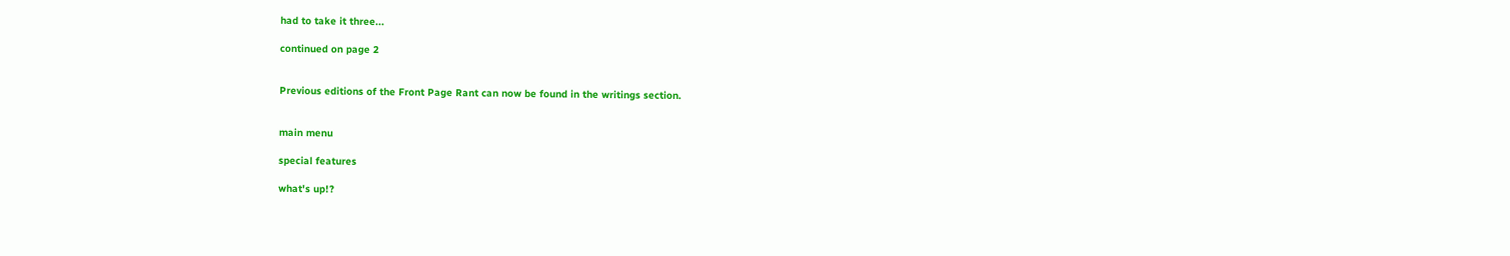had to take it three...

continued on page 2


Previous editions of the Front Page Rant can now be found in the writings section.


main menu

special features

what's up!?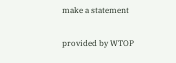make a statement

provided by WTOP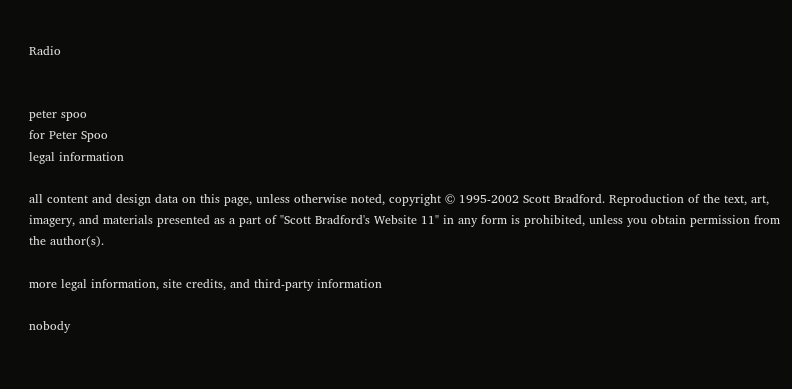Radio


peter spoo
for Peter Spoo
legal information

all content and design data on this page, unless otherwise noted, copyright © 1995-2002 Scott Bradford. Reproduction of the text, art, imagery, and materials presented as a part of "Scott Bradford's Website 11" in any form is prohibited, unless you obtain permission from the author(s).

more legal information, site credits, and third-party information

nobody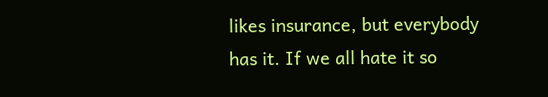likes insurance, but everybody has it. If we all hate it so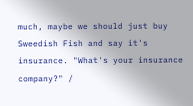much, maybe we should just buy Sweedish Fish and say it's insurance. "What's your insurance company?" /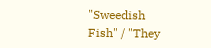"Sweedish Fish" / "They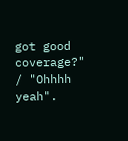got good coverage?" / "Ohhhh yeah".